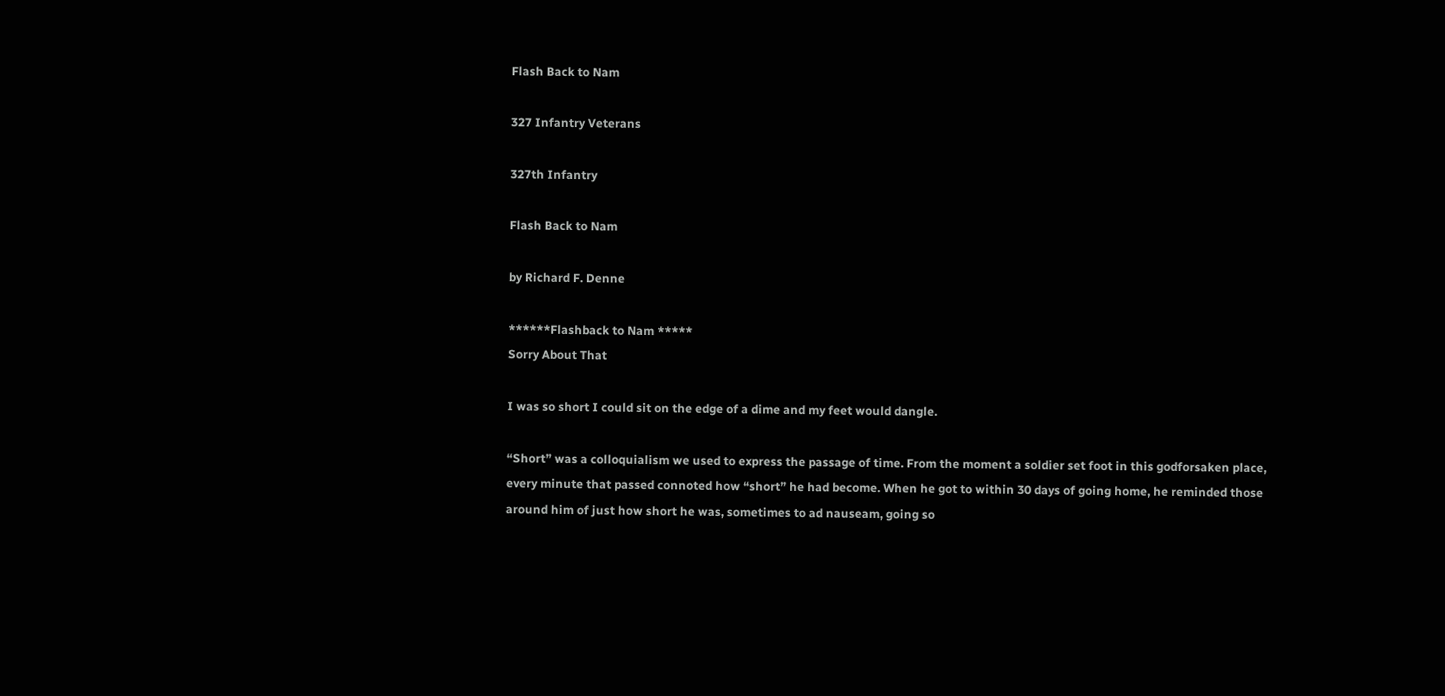Flash Back to Nam

327 Infantry Veterans

327th Infantry

Flash Back to Nam

by Richard F. Denne

******Flashback to Nam *****
Sorry About That

I was so short I could sit on the edge of a dime and my feet would dangle.

“Short” was a colloquialism we used to express the passage of time. From the moment a soldier set foot in this godforsaken place, every minute that passed connoted how “short” he had become. When he got to within 30 days of going home, he reminded those around him of just how short he was, sometimes to ad nauseam, going so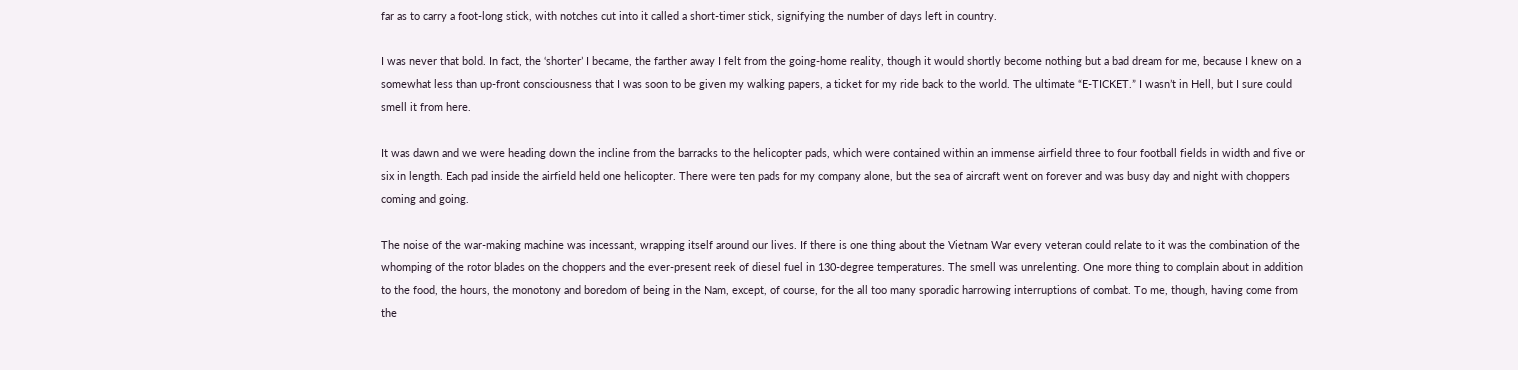far as to carry a foot-long stick, with notches cut into it called a short-timer stick, signifying the number of days left in country.

I was never that bold. In fact, the ‘shorter’ I became, the farther away I felt from the going-home reality, though it would shortly become nothing but a bad dream for me, because I knew on a somewhat less than up-front consciousness that I was soon to be given my walking papers, a ticket for my ride back to the world. The ultimate “E-TICKET.” I wasn’t in Hell, but I sure could smell it from here.

It was dawn and we were heading down the incline from the barracks to the helicopter pads, which were contained within an immense airfield three to four football fields in width and five or six in length. Each pad inside the airfield held one helicopter. There were ten pads for my company alone, but the sea of aircraft went on forever and was busy day and night with choppers coming and going.

The noise of the war-making machine was incessant, wrapping itself around our lives. If there is one thing about the Vietnam War every veteran could relate to it was the combination of the whomping of the rotor blades on the choppers and the ever-present reek of diesel fuel in 130-degree temperatures. The smell was unrelenting. One more thing to complain about in addition to the food, the hours, the monotony and boredom of being in the Nam, except, of course, for the all too many sporadic harrowing interruptions of combat. To me, though, having come from the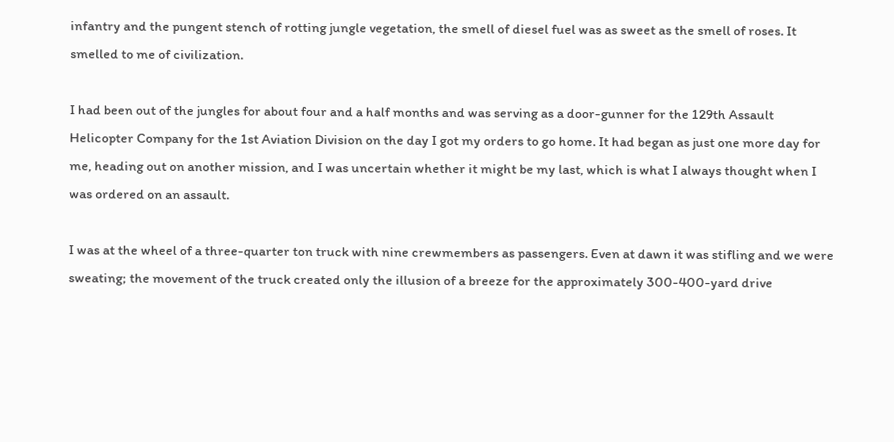infantry and the pungent stench of rotting jungle vegetation, the smell of diesel fuel was as sweet as the smell of roses. It smelled to me of civilization.

I had been out of the jungles for about four and a half months and was serving as a door-gunner for the 129th Assault Helicopter Company for the 1st Aviation Division on the day I got my orders to go home. It had began as just one more day for me, heading out on another mission, and I was uncertain whether it might be my last, which is what I always thought when I was ordered on an assault.

I was at the wheel of a three-quarter ton truck with nine crewmembers as passengers. Even at dawn it was stifling and we were sweating; the movement of the truck created only the illusion of a breeze for the approximately 300-400-yard drive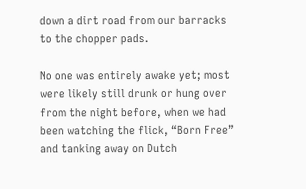down a dirt road from our barracks to the chopper pads.

No one was entirely awake yet; most were likely still drunk or hung over from the night before, when we had been watching the flick, “Born Free” and tanking away on Dutch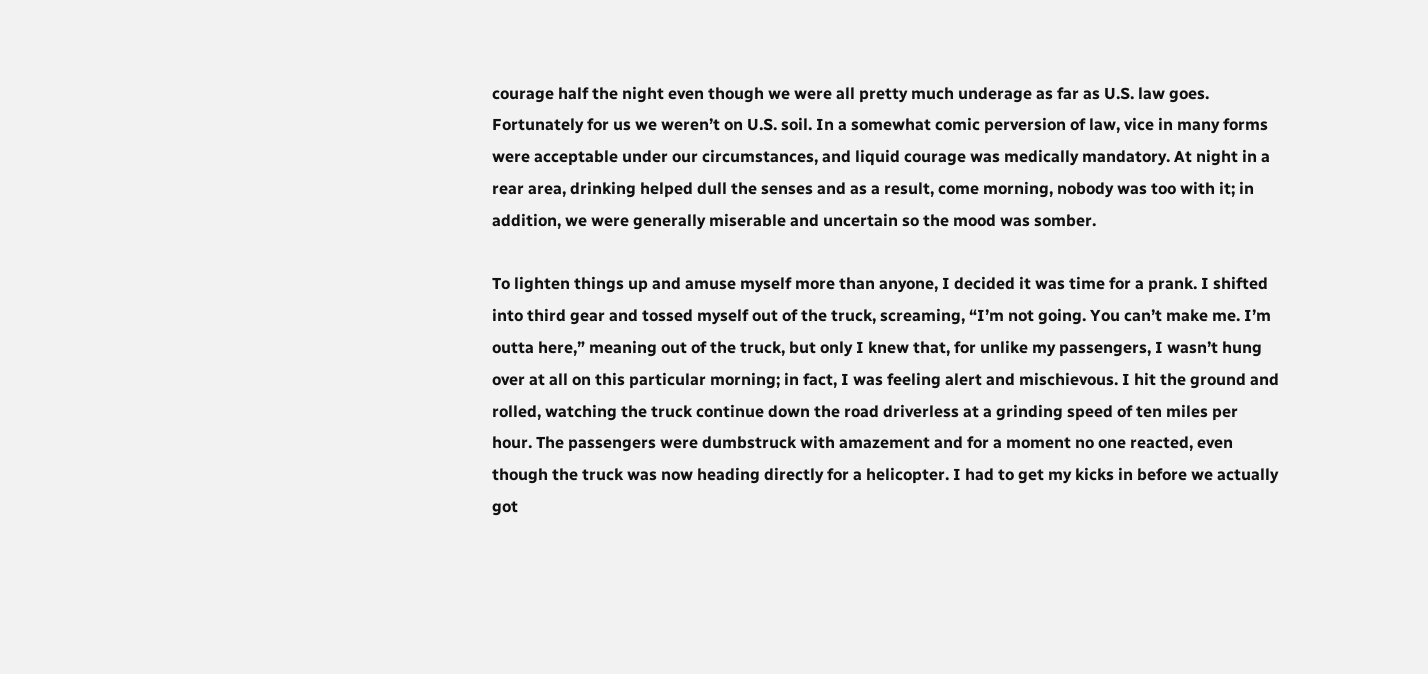courage half the night even though we were all pretty much underage as far as U.S. law goes. Fortunately for us we weren’t on U.S. soil. In a somewhat comic perversion of law, vice in many forms were acceptable under our circumstances, and liquid courage was medically mandatory. At night in a rear area, drinking helped dull the senses and as a result, come morning, nobody was too with it; in addition, we were generally miserable and uncertain so the mood was somber.

To lighten things up and amuse myself more than anyone, I decided it was time for a prank. I shifted into third gear and tossed myself out of the truck, screaming, “I’m not going. You can’t make me. I’m outta here,” meaning out of the truck, but only I knew that, for unlike my passengers, I wasn’t hung over at all on this particular morning; in fact, I was feeling alert and mischievous. I hit the ground and rolled, watching the truck continue down the road driverless at a grinding speed of ten miles per hour. The passengers were dumbstruck with amazement and for a moment no one reacted, even though the truck was now heading directly for a helicopter. I had to get my kicks in before we actually got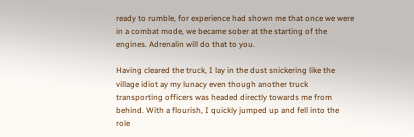ready to rumble, for experience had shown me that once we were in a combat mode, we became sober at the starting of the engines. Adrenalin will do that to you.

Having cleared the truck, I lay in the dust snickering like the village idiot ay my lunacy even though another truck transporting officers was headed directly towards me from behind. With a flourish, I quickly jumped up and fell into the role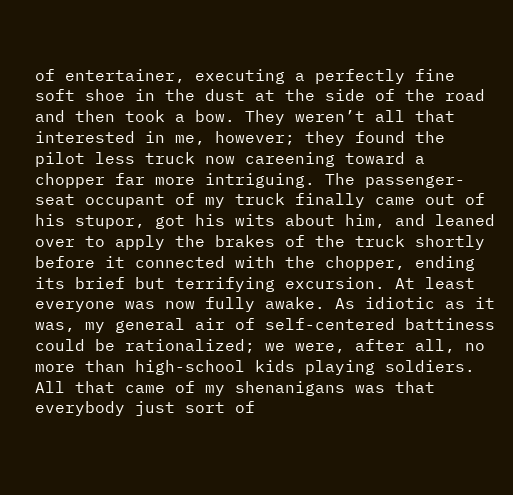of entertainer, executing a perfectly fine soft shoe in the dust at the side of the road and then took a bow. They weren’t all that interested in me, however; they found the pilot less truck now careening toward a chopper far more intriguing. The passenger-seat occupant of my truck finally came out of his stupor, got his wits about him, and leaned over to apply the brakes of the truck shortly before it connected with the chopper, ending its brief but terrifying excursion. At least everyone was now fully awake. As idiotic as it was, my general air of self-centered battiness could be rationalized; we were, after all, no more than high-school kids playing soldiers. All that came of my shenanigans was that everybody just sort of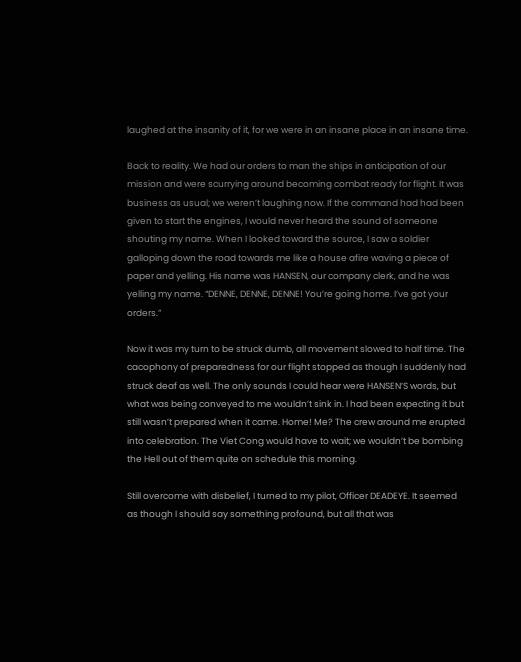laughed at the insanity of it, for we were in an insane place in an insane time.

Back to reality. We had our orders to man the ships in anticipation of our mission and were scurrying around becoming combat ready for flight. It was business as usual; we weren’t laughing now. If the command had had been given to start the engines, I would never heard the sound of someone shouting my name. When I looked toward the source, I saw a soldier galloping down the road towards me like a house afire waving a piece of paper and yelling. His name was HANSEN, our company clerk, and he was yelling my name. “DENNE, DENNE, DENNE! You’re going home. I’ve got your orders.”

Now it was my turn to be struck dumb, all movement slowed to half time. The cacophony of preparedness for our flight stopped as though I suddenly had struck deaf as well. The only sounds I could hear were HANSEN’S words, but what was being conveyed to me wouldn’t sink in. I had been expecting it but still wasn’t prepared when it came. Home! Me? The crew around me erupted into celebration. The Viet Cong would have to wait; we wouldn’t be bombing the Hell out of them quite on schedule this morning.

Still overcome with disbelief, I turned to my pilot, Officer DEADEYE. It seemed as though I should say something profound, but all that was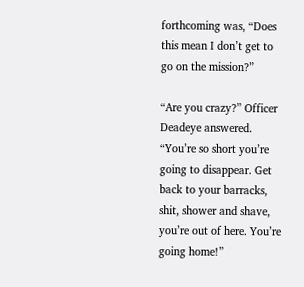forthcoming was, “Does this mean I don’t get to go on the mission?”

“Are you crazy?” Officer Deadeye answered. “You’re so short you’re going to disappear. Get back to your barracks, shit, shower and shave, you’re out of here. You’re going home!”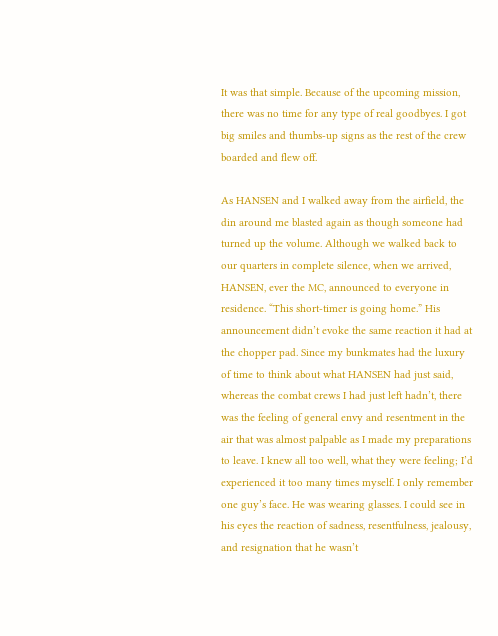It was that simple. Because of the upcoming mission, there was no time for any type of real goodbyes. I got big smiles and thumbs-up signs as the rest of the crew boarded and flew off.

As HANSEN and I walked away from the airfield, the din around me blasted again as though someone had turned up the volume. Although we walked back to our quarters in complete silence, when we arrived, HANSEN, ever the MC, announced to everyone in residence. “This short-timer is going home.” His announcement didn’t evoke the same reaction it had at the chopper pad. Since my bunkmates had the luxury of time to think about what HANSEN had just said, whereas the combat crews I had just left hadn’t, there was the feeling of general envy and resentment in the air that was almost palpable as I made my preparations to leave. I knew all too well, what they were feeling; I’d experienced it too many times myself. I only remember one guy’s face. He was wearing glasses. I could see in his eyes the reaction of sadness, resentfulness, jealousy, and resignation that he wasn’t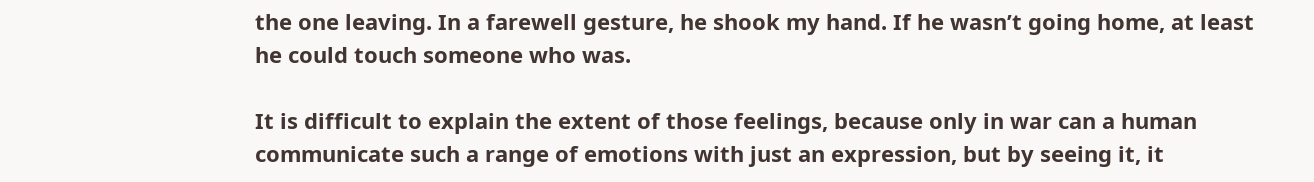the one leaving. In a farewell gesture, he shook my hand. If he wasn’t going home, at least he could touch someone who was.

It is difficult to explain the extent of those feelings, because only in war can a human communicate such a range of emotions with just an expression, but by seeing it, it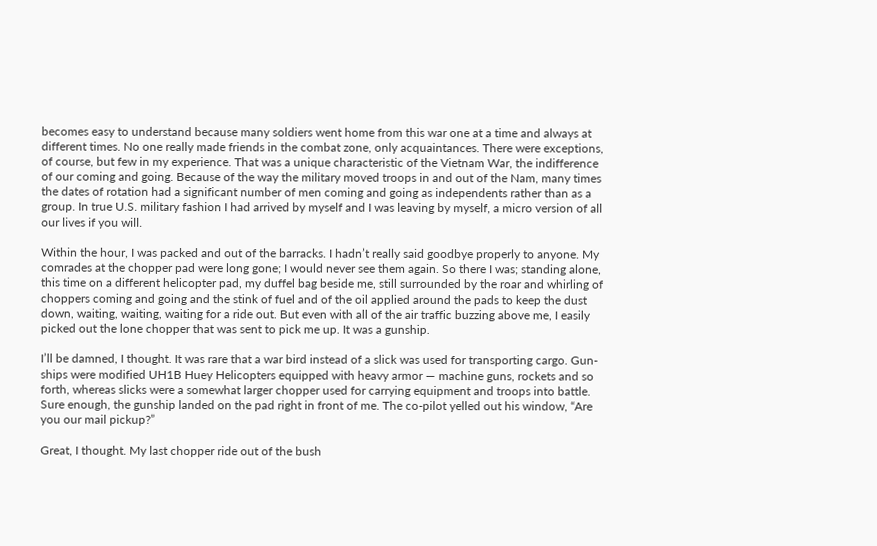becomes easy to understand because many soldiers went home from this war one at a time and always at different times. No one really made friends in the combat zone, only acquaintances. There were exceptions, of course, but few in my experience. That was a unique characteristic of the Vietnam War, the indifference of our coming and going. Because of the way the military moved troops in and out of the Nam, many times the dates of rotation had a significant number of men coming and going as independents rather than as a group. In true U.S. military fashion I had arrived by myself and I was leaving by myself, a micro version of all our lives if you will.

Within the hour, I was packed and out of the barracks. I hadn’t really said goodbye properly to anyone. My comrades at the chopper pad were long gone; I would never see them again. So there I was; standing alone, this time on a different helicopter pad, my duffel bag beside me, still surrounded by the roar and whirling of choppers coming and going and the stink of fuel and of the oil applied around the pads to keep the dust down, waiting, waiting, waiting for a ride out. But even with all of the air traffic buzzing above me, I easily picked out the lone chopper that was sent to pick me up. It was a gunship.

I’ll be damned, I thought. It was rare that a war bird instead of a slick was used for transporting cargo. Gun-ships were modified UH1B Huey Helicopters equipped with heavy armor — machine guns, rockets and so forth, whereas slicks were a somewhat larger chopper used for carrying equipment and troops into battle. Sure enough, the gunship landed on the pad right in front of me. The co-pilot yelled out his window, “Are you our mail pickup?”

Great, I thought. My last chopper ride out of the bush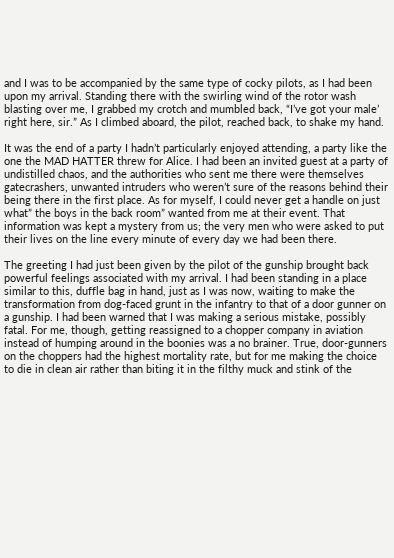and I was to be accompanied by the same type of cocky pilots, as I had been upon my arrival. Standing there with the swirling wind of the rotor wash blasting over me, I grabbed my crotch and mumbled back, “I’ve got your male’ right here, sir.” As I climbed aboard, the pilot, reached back, to shake my hand.

It was the end of a party I hadn’t particularly enjoyed attending, a party like the one the MAD HATTER threw for Alice. I had been an invited guest at a party of undistilled chaos, and the authorities who sent me there were themselves gatecrashers, unwanted intruders who weren’t sure of the reasons behind their being there in the first place. As for myself, I could never get a handle on just what” the boys in the back room” wanted from me at their event. That information was kept a mystery from us; the very men who were asked to put their lives on the line every minute of every day we had been there.

The greeting I had just been given by the pilot of the gunship brought back powerful feelings associated with my arrival. I had been standing in a place similar to this, duffle bag in hand, just as I was now, waiting to make the transformation from dog-faced grunt in the infantry to that of a door gunner on a gunship. I had been warned that I was making a serious mistake, possibly fatal. For me, though, getting reassigned to a chopper company in aviation instead of humping around in the boonies was a no brainer. True, door-gunners on the choppers had the highest mortality rate, but for me making the choice to die in clean air rather than biting it in the filthy muck and stink of the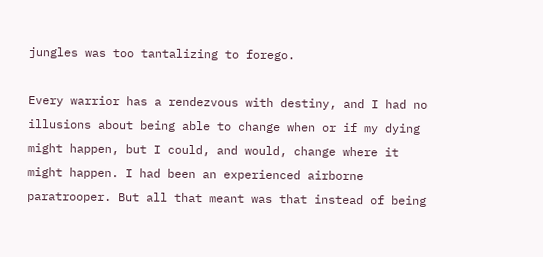jungles was too tantalizing to forego.

Every warrior has a rendezvous with destiny, and I had no illusions about being able to change when or if my dying might happen, but I could, and would, change where it might happen. I had been an experienced airborne paratrooper. But all that meant was that instead of being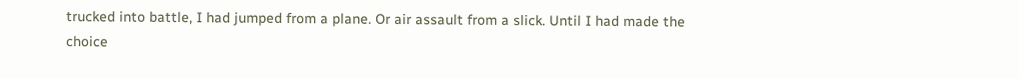trucked into battle, I had jumped from a plane. Or air assault from a slick. Until I had made the choice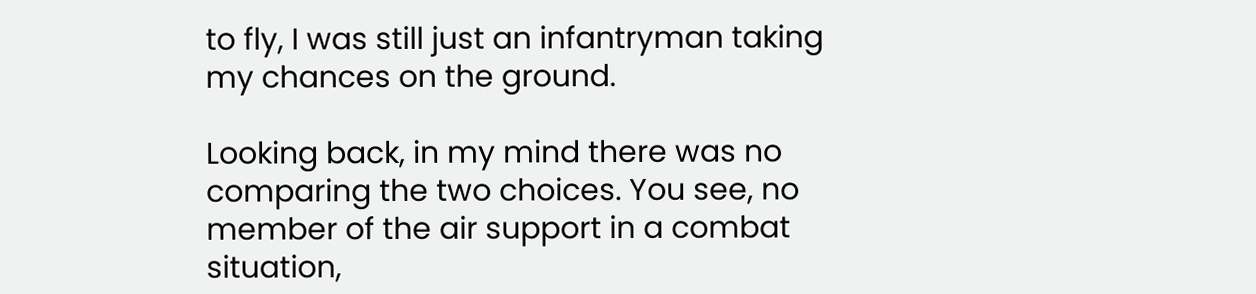to fly, I was still just an infantryman taking my chances on the ground.

Looking back, in my mind there was no comparing the two choices. You see, no member of the air support in a combat situation,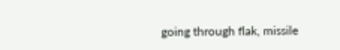going through flak, missile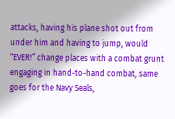attacks, having his plane shot out from under him and having to jump, would “EVER!” change places with a combat grunt engaging in hand-to-hand combat, same goes for the Navy Seals,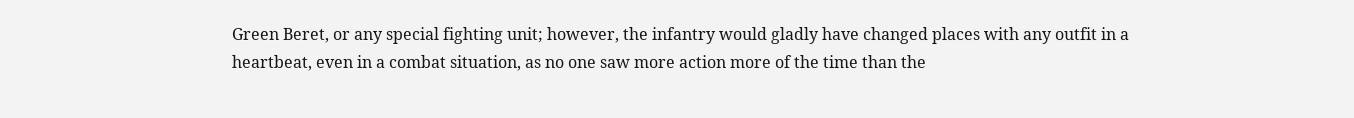Green Beret, or any special fighting unit; however, the infantry would gladly have changed places with any outfit in a heartbeat, even in a combat situation, as no one saw more action more of the time than the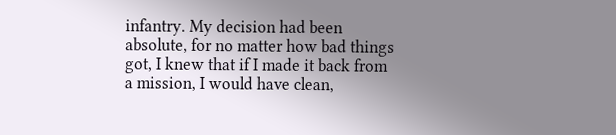infantry. My decision had been absolute, for no matter how bad things got, I knew that if I made it back from a mission, I would have clean,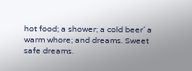hot food; a shower; a cold beer’ a warm whore; and dreams. Sweet safe dreams.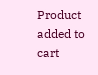Product added to cart